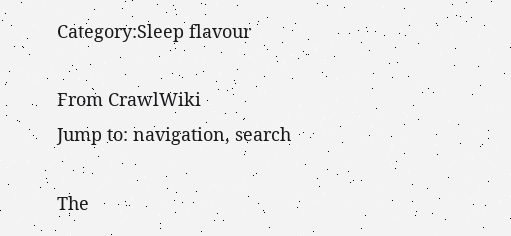Category:Sleep flavour

From CrawlWiki
Jump to: navigation, search

The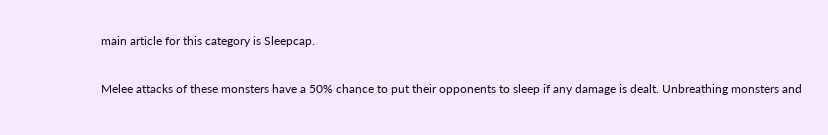main article for this category is Sleepcap.

Melee attacks of these monsters have a 50% chance to put their opponents to sleep if any damage is dealt. Unbreathing monsters and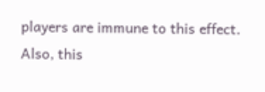players are immune to this effect. Also, this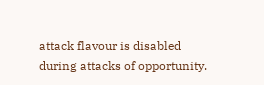attack flavour is disabled during attacks of opportunity.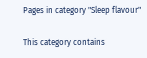Pages in category "Sleep flavour"

This category contains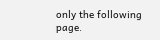only the following page.